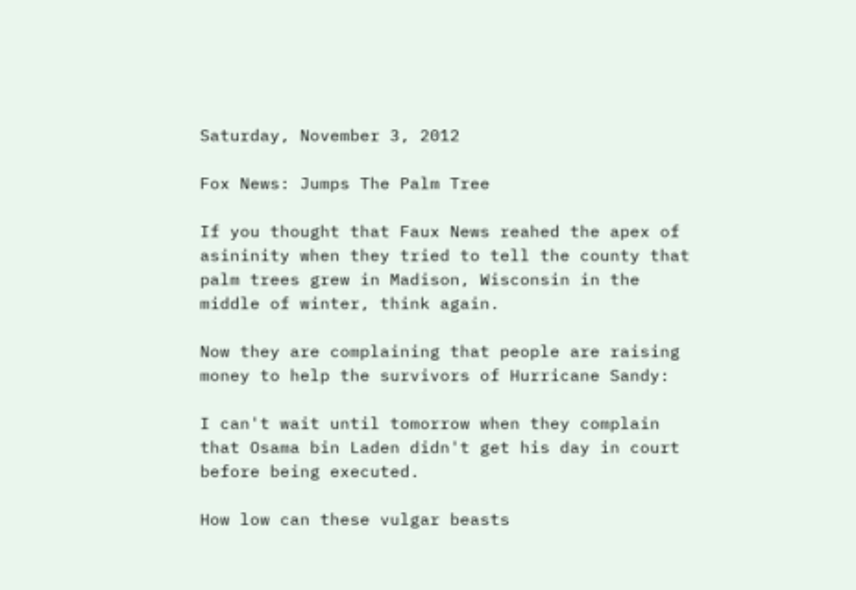Saturday, November 3, 2012

Fox News: Jumps The Palm Tree

If you thought that Faux News reahed the apex of asininity when they tried to tell the county that palm trees grew in Madison, Wisconsin in the middle of winter, think again.

Now they are complaining that people are raising money to help the survivors of Hurricane Sandy:

I can't wait until tomorrow when they complain that Osama bin Laden didn't get his day in court before being executed.

How low can these vulgar beasts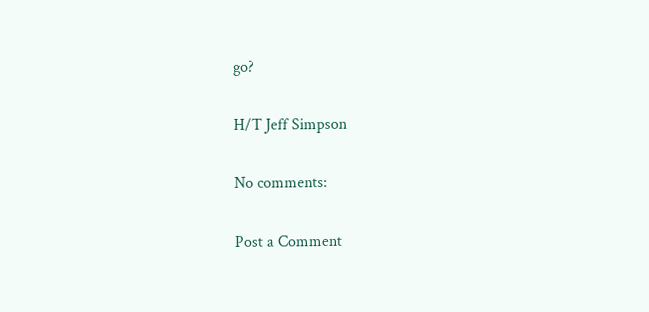go?

H/T Jeff Simpson

No comments:

Post a Comment